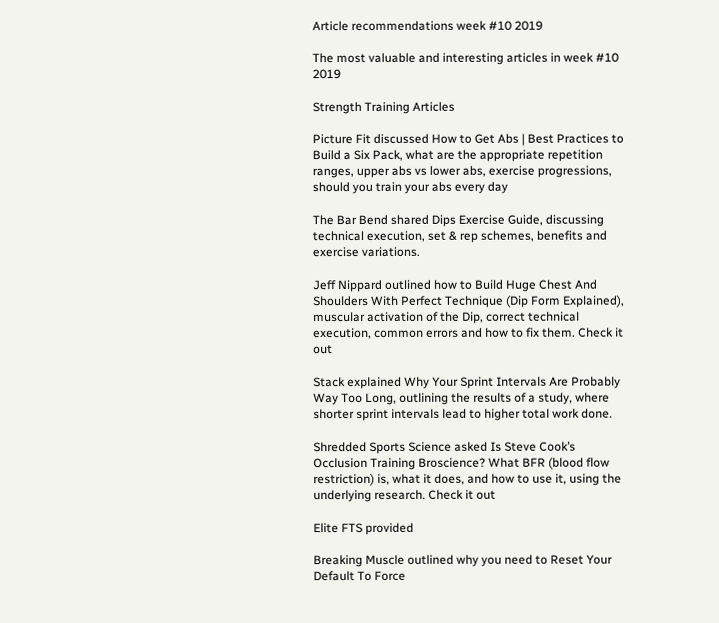Article recommendations week #10 2019

The most valuable and interesting articles in week #10 2019

Strength Training Articles

Picture Fit discussed How to Get Abs | Best Practices to Build a Six Pack, what are the appropriate repetition ranges, upper abs vs lower abs, exercise progressions, should you train your abs every day

The Bar Bend shared Dips Exercise Guide, discussing technical execution, set & rep schemes, benefits and exercise variations.

Jeff Nippard outlined how to Build Huge Chest And Shoulders With Perfect Technique (Dip Form Explained), muscular activation of the Dip, correct technical execution, common errors and how to fix them. Check it out

Stack explained Why Your Sprint Intervals Are Probably Way Too Long, outlining the results of a study, where shorter sprint intervals lead to higher total work done.

Shredded Sports Science asked Is Steve Cook’s Occlusion Training Broscience? What BFR (blood flow restriction) is, what it does, and how to use it, using the underlying research. Check it out

Elite FTS provided

Breaking Muscle outlined why you need to Reset Your Default To Force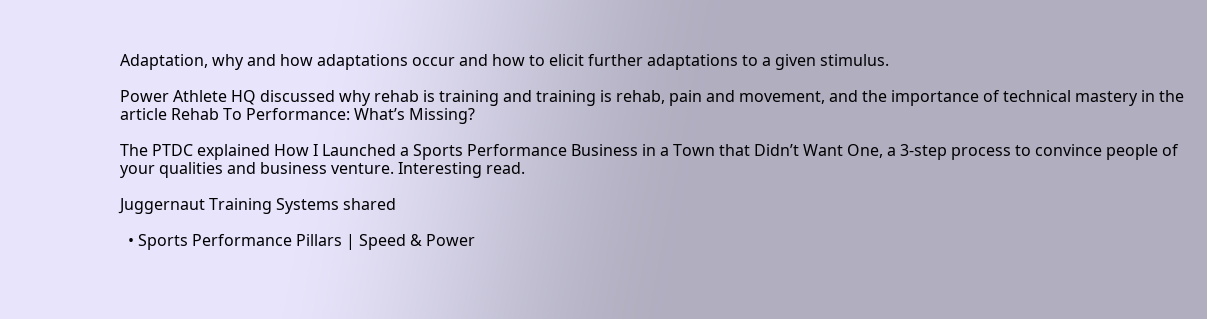Adaptation, why and how adaptations occur and how to elicit further adaptations to a given stimulus.

Power Athlete HQ discussed why rehab is training and training is rehab, pain and movement, and the importance of technical mastery in the article Rehab To Performance: What’s Missing?

The PTDC explained How I Launched a Sports Performance Business in a Town that Didn’t Want One, a 3-step process to convince people of your qualities and business venture. Interesting read.

Juggernaut Training Systems shared

  • Sports Performance Pillars | Speed & Power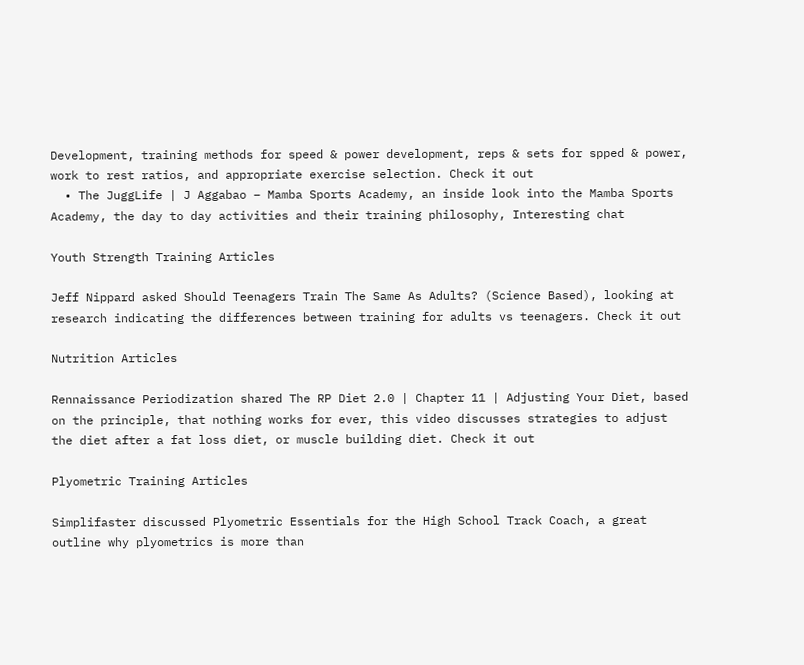Development, training methods for speed & power development, reps & sets for spped & power, work to rest ratios, and appropriate exercise selection. Check it out
  • The JuggLife | J Aggabao – Mamba Sports Academy, an inside look into the Mamba Sports Academy, the day to day activities and their training philosophy, Interesting chat

Youth Strength Training Articles

Jeff Nippard asked Should Teenagers Train The Same As Adults? (Science Based), looking at research indicating the differences between training for adults vs teenagers. Check it out

Nutrition Articles

Rennaissance Periodization shared The RP Diet 2.0 | Chapter 11 | Adjusting Your Diet, based on the principle, that nothing works for ever, this video discusses strategies to adjust the diet after a fat loss diet, or muscle building diet. Check it out

Plyometric Training Articles

Simplifaster discussed Plyometric Essentials for the High School Track Coach, a great outline why plyometrics is more than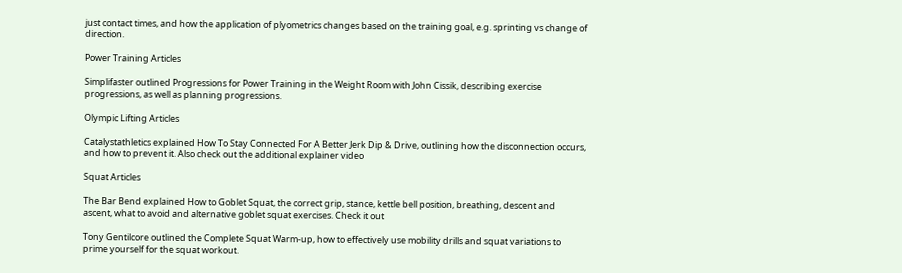just contact times, and how the application of plyometrics changes based on the training goal, e.g. sprinting vs change of direction.

Power Training Articles

Simplifaster outlined Progressions for Power Training in the Weight Room with John Cissik, describing exercise progressions, as well as planning progressions.

Olympic Lifting Articles

Catalystathletics explained How To Stay Connected For A Better Jerk Dip & Drive, outlining how the disconnection occurs, and how to prevent it. Also check out the additional explainer video

Squat Articles

The Bar Bend explained How to Goblet Squat, the correct grip, stance, kettle bell position, breathing, descent and ascent, what to avoid and alternative goblet squat exercises. Check it out

Tony Gentilcore outlined the Complete Squat Warm-up, how to effectively use mobility drills and squat variations to prime yourself for the squat workout.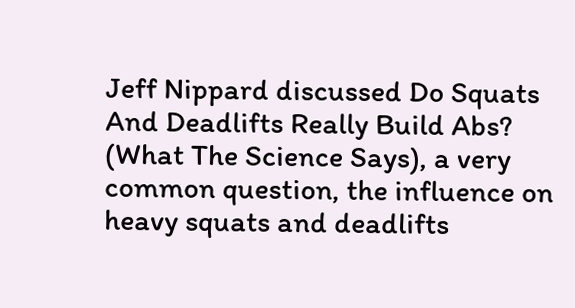Jeff Nippard discussed Do Squats And Deadlifts Really Build Abs? (What The Science Says), a very common question, the influence on heavy squats and deadlifts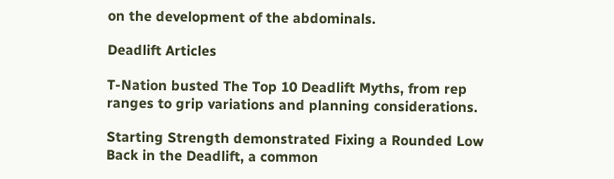on the development of the abdominals.

Deadlift Articles

T-Nation busted The Top 10 Deadlift Myths, from rep ranges to grip variations and planning considerations.

Starting Strength demonstrated Fixing a Rounded Low Back in the Deadlift, a common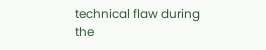technical flaw during the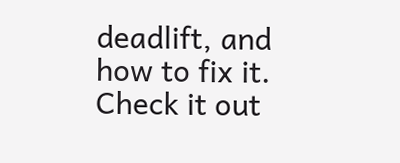deadlift, and how to fix it. Check it out